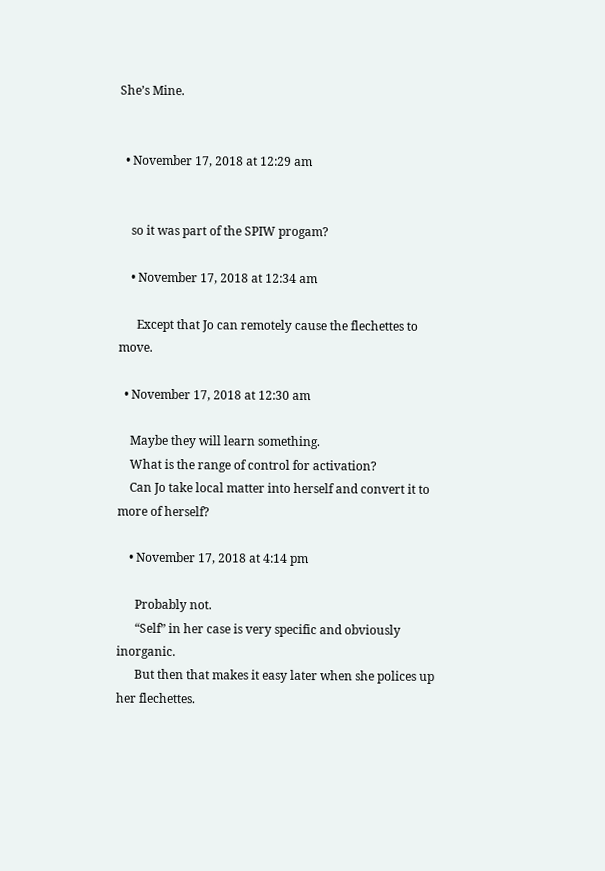She’s Mine.


  • November 17, 2018 at 12:29 am


    so it was part of the SPIW progam?

    • November 17, 2018 at 12:34 am

      Except that Jo can remotely cause the flechettes to move.

  • November 17, 2018 at 12:30 am

    Maybe they will learn something.
    What is the range of control for activation?
    Can Jo take local matter into herself and convert it to more of herself?

    • November 17, 2018 at 4:14 pm

      Probably not.
      “Self” in her case is very specific and obviously inorganic.
      But then that makes it easy later when she polices up her flechettes.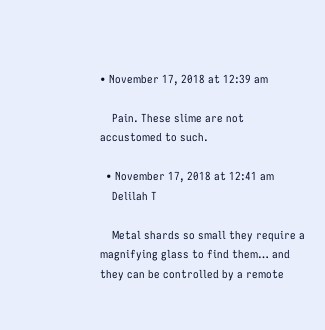• November 17, 2018 at 12:39 am

    Pain. These slime are not accustomed to such.

  • November 17, 2018 at 12:41 am
    Delilah T

    Metal shards so small they require a magnifying glass to find them… and they can be controlled by a remote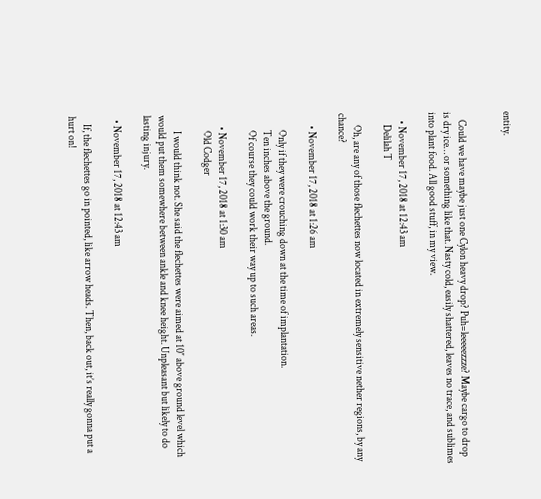entity.


    Could we have maybe just one Cylon heavy drop? Puh=leeeeezzze? Maybe cargo to drop is dry ice… or something like that. Nasty cold, easily shattered, leaves no trace, and sublimes into plant food. All good stuff, in my view.

    • November 17, 2018 at 12:43 am
      Delilah T

      Oh, are any of those flechettes now located in extremely sensitive nether regions, by any chance?

      • November 17, 2018 at 1:26 am

        Only if they were crouching down at the time of implantation.
        Ten inches above the ground.
        Of course they could work their way up to such areas.

      • November 17, 2018 at 1:30 am
        Old Codger

        I would think not. She said the flechettes were aimed at 10″ above ground level which would put them somewhere between ankle and knee height. Unpleasant but likely to do lasting injury.

  • November 17, 2018 at 12:43 am

    If, the flechettes go in pointed, like arrow heads. Then, back out, it’s really gonna put a hurt on!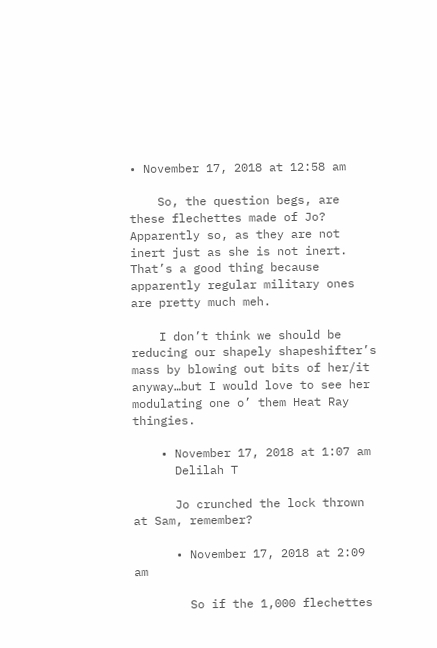• November 17, 2018 at 12:58 am

    So, the question begs, are these flechettes made of Jo? Apparently so, as they are not inert just as she is not inert. That’s a good thing because apparently regular military ones are pretty much meh.

    I don’t think we should be reducing our shapely shapeshifter’s mass by blowing out bits of her/it anyway…but I would love to see her modulating one o’ them Heat Ray thingies.

    • November 17, 2018 at 1:07 am
      Delilah T

      Jo crunched the lock thrown at Sam, remember?

      • November 17, 2018 at 2:09 am

        So if the 1,000 flechettes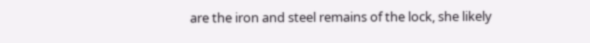are the iron and steel remains of the lock, she likely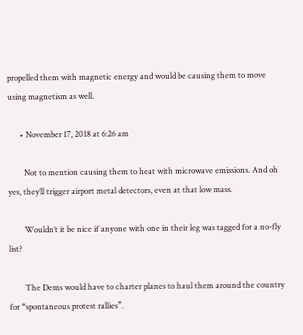propelled them with magnetic energy and would be causing them to move using magnetism as well.

      • November 17, 2018 at 6:26 am

        Not to mention causing them to heat with microwave emissions. And oh yes, they’ll trigger airport metal detectors, even at that low mass.

        Wouldn’t it be nice if anyone with one in their leg was tagged for a no-fly list?

        The Dems would have to charter planes to haul them around the country for “spontaneous protest rallies”.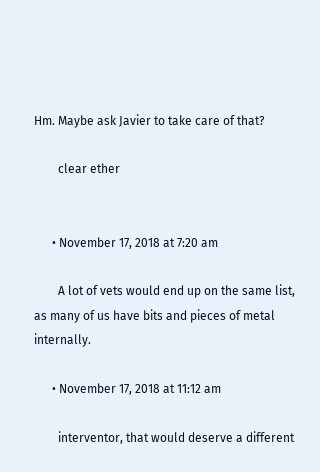Hm. Maybe ask Javier to take care of that?

        clear ether


      • November 17, 2018 at 7:20 am

        A lot of vets would end up on the same list, as many of us have bits and pieces of metal internally.

      • November 17, 2018 at 11:12 am

        interventor, that would deserve a different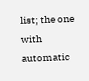list; the one with automatic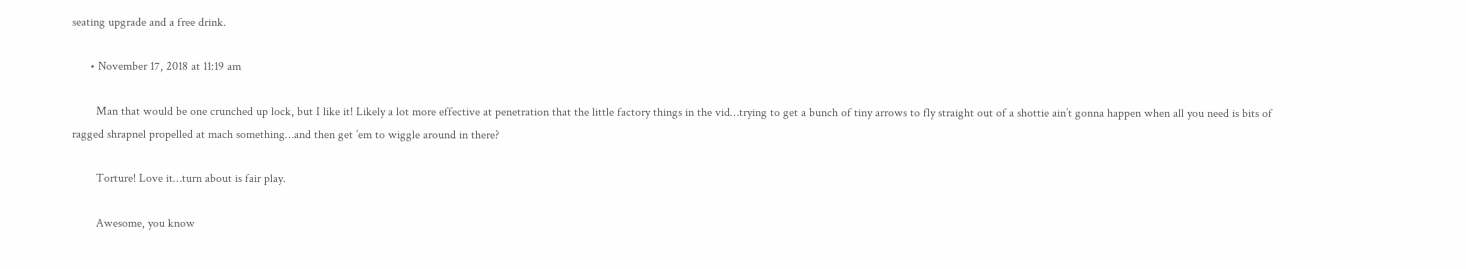seating upgrade and a free drink.

      • November 17, 2018 at 11:19 am

        Man that would be one crunched up lock, but I like it! Likely a lot more effective at penetration that the little factory things in the vid…trying to get a bunch of tiny arrows to fly straight out of a shottie ain’t gonna happen when all you need is bits of ragged shrapnel propelled at mach something…and then get ’em to wiggle around in there?

        Torture! Love it…turn about is fair play.

        Awesome, you know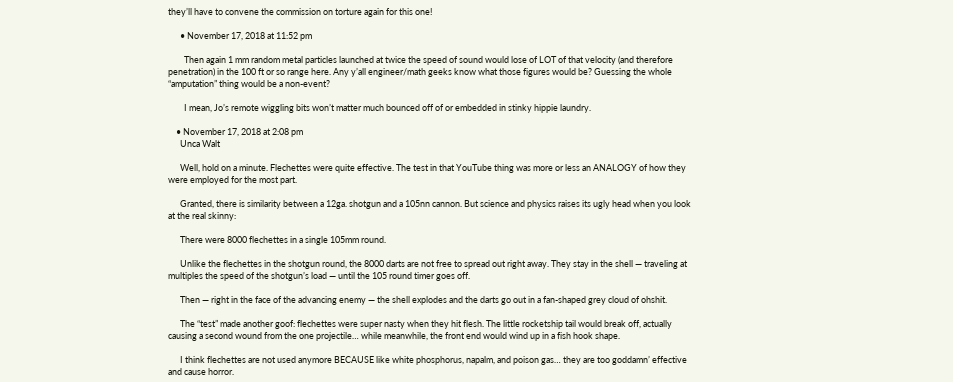they’ll have to convene the commission on torture again for this one!

      • November 17, 2018 at 11:52 pm

        Then again 1 mm random metal particles launched at twice the speed of sound would lose of LOT of that velocity (and therefore penetration) in the 100 ft or so range here. Any y’all engineer/math geeks know what those figures would be? Guessing the whole “amputation” thing would be a non-event?

        I mean, Jo’s remote wiggling bits won’t matter much bounced off of or embedded in stinky hippie laundry.

    • November 17, 2018 at 2:08 pm
      Unca Walt

      Well, hold on a minute. Flechettes were quite effective. The test in that YouTube thing was more or less an ANALOGY of how they were employed for the most part.

      Granted, there is similarity between a 12ga. shotgun and a 105nn cannon. But science and physics raises its ugly head when you look at the real skinny:

      There were 8000 flechettes in a single 105mm round.

      Unlike the flechettes in the shotgun round, the 8000 darts are not free to spread out right away. They stay in the shell — traveling at multiples the speed of the shotgun’s load — until the 105 round timer goes off.

      Then — right in the face of the advancing enemy — the shell explodes and the darts go out in a fan-shaped grey cloud of ohshit.

      The “test” made another goof: flechettes were super nasty when they hit flesh. The little rocketship tail would break off, actually causing a second wound from the one projectile… while meanwhile, the front end would wind up in a fish hook shape.

      I think flechettes are not used anymore BECAUSE like white phosphorus, napalm, and poison gas… they are too goddamn’ effective and cause horror.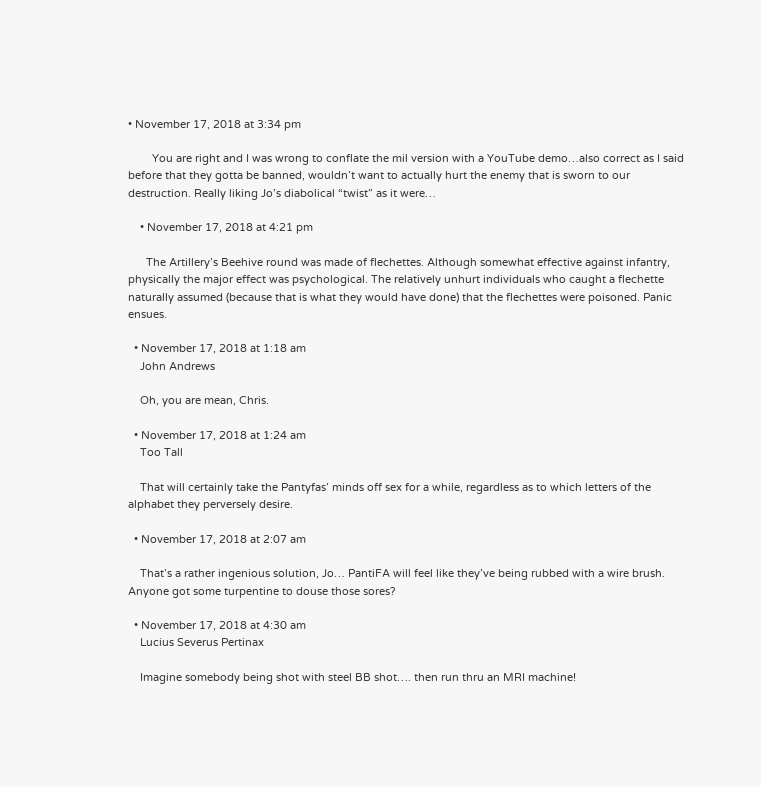• November 17, 2018 at 3:34 pm

        You are right and I was wrong to conflate the mil version with a YouTube demo…also correct as I said before that they gotta be banned, wouldn’t want to actually hurt the enemy that is sworn to our destruction. Really liking Jo’s diabolical “twist” as it were…

    • November 17, 2018 at 4:21 pm

      The Artillery’s Beehive round was made of flechettes. Although somewhat effective against infantry, physically the major effect was psychological. The relatively unhurt individuals who caught a flechette naturally assumed (because that is what they would have done) that the flechettes were poisoned. Panic ensues.

  • November 17, 2018 at 1:18 am
    John Andrews

    Oh, you are mean, Chris.

  • November 17, 2018 at 1:24 am
    Too Tall

    That will certainly take the Pantyfas’ minds off sex for a while, regardless as to which letters of the alphabet they perversely desire.

  • November 17, 2018 at 2:07 am

    That’s a rather ingenious solution, Jo… PantiFA will feel like they’ve being rubbed with a wire brush. Anyone got some turpentine to douse those sores?

  • November 17, 2018 at 4:30 am
    Lucius Severus Pertinax

    Imagine somebody being shot with steel BB shot…. then run thru an MRI machine!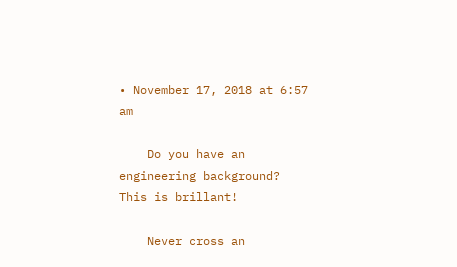• November 17, 2018 at 6:57 am

    Do you have an engineering background? This is brillant!

    Never cross an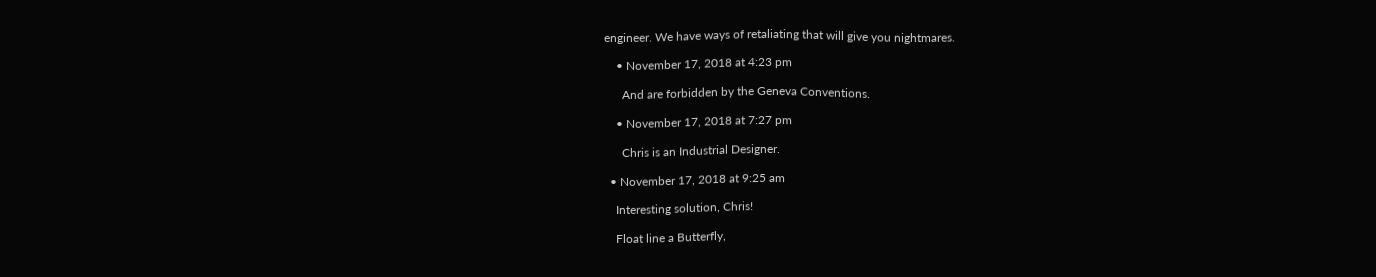engineer. We have ways of retaliating that will give you nightmares.

    • November 17, 2018 at 4:23 pm

      And are forbidden by the Geneva Conventions.

    • November 17, 2018 at 7:27 pm

      Chris is an Industrial Designer.

  • November 17, 2018 at 9:25 am

    Interesting solution, Chris!

    Float line a Butterfly,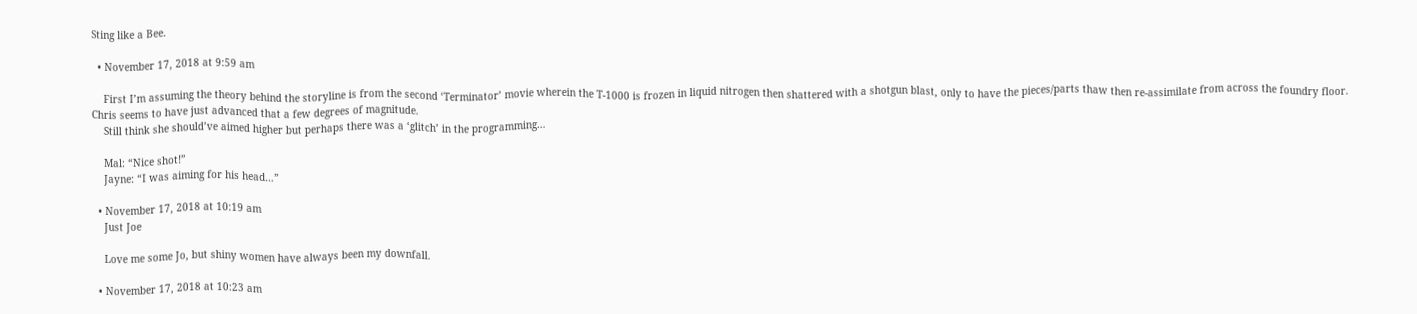Sting like a Bee.

  • November 17, 2018 at 9:59 am

    First I’m assuming the theory behind the storyline is from the second ‘Terminator’ movie wherein the T-1000 is frozen in liquid nitrogen then shattered with a shotgun blast, only to have the pieces/parts thaw then re-assimilate from across the foundry floor. Chris seems to have just advanced that a few degrees of magnitude.
    Still think she should’ve aimed higher but perhaps there was a ‘glitch’ in the programming…

    Mal: “Nice shot!”
    Jayne: “I was aiming for his head…”

  • November 17, 2018 at 10:19 am
    Just Joe

    Love me some Jo, but shiny women have always been my downfall.

  • November 17, 2018 at 10:23 am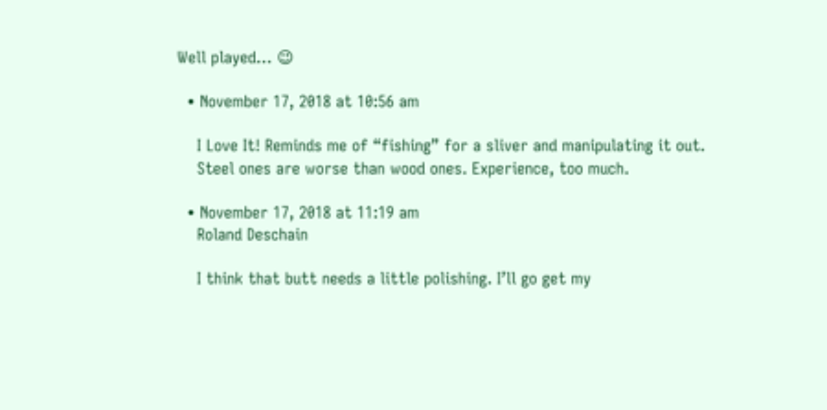Well played… 😉

  • November 17, 2018 at 10:56 am

    I Love It! Reminds me of “fishing” for a sliver and manipulating it out.
    Steel ones are worse than wood ones. Experience, too much.

  • November 17, 2018 at 11:19 am
    Roland Deschain

    I think that butt needs a little polishing. I’ll go get my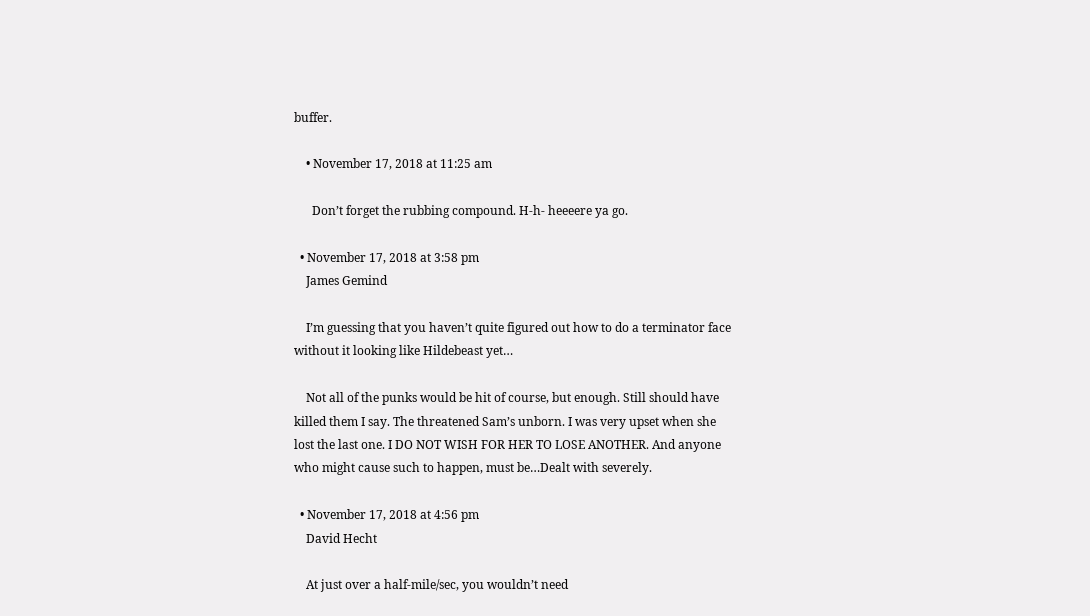buffer.

    • November 17, 2018 at 11:25 am

      Don’t forget the rubbing compound. H-h- heeeere ya go.

  • November 17, 2018 at 3:58 pm
    James Gemind

    I’m guessing that you haven’t quite figured out how to do a terminator face without it looking like Hildebeast yet…

    Not all of the punks would be hit of course, but enough. Still should have killed them I say. The threatened Sam’s unborn. I was very upset when she lost the last one. I DO NOT WISH FOR HER TO LOSE ANOTHER. And anyone who might cause such to happen, must be…Dealt with severely.

  • November 17, 2018 at 4:56 pm
    David Hecht

    At just over a half-mile/sec, you wouldn’t need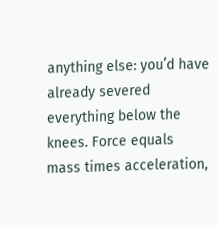anything else: you’d have already severed everything below the knees. Force equals mass times acceleration,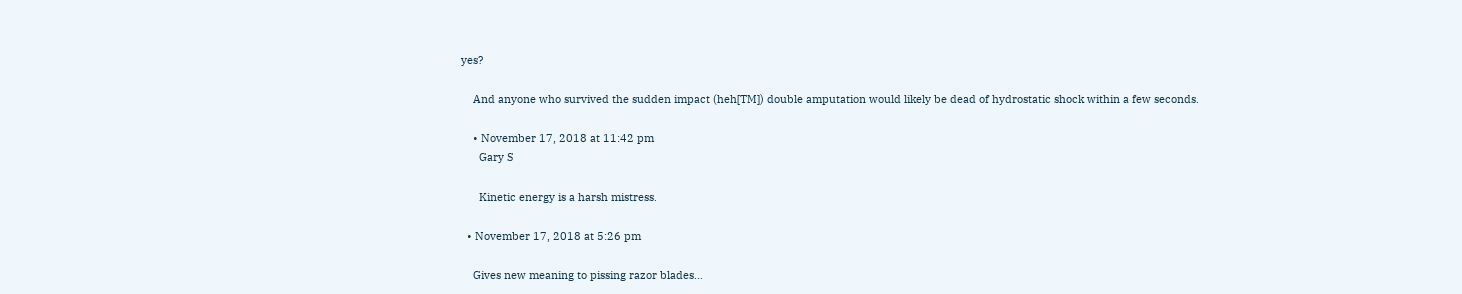yes?

    And anyone who survived the sudden impact (heh[TM]) double amputation would likely be dead of hydrostatic shock within a few seconds.

    • November 17, 2018 at 11:42 pm
      Gary S

      Kinetic energy is a harsh mistress.

  • November 17, 2018 at 5:26 pm

    Gives new meaning to pissing razor blades…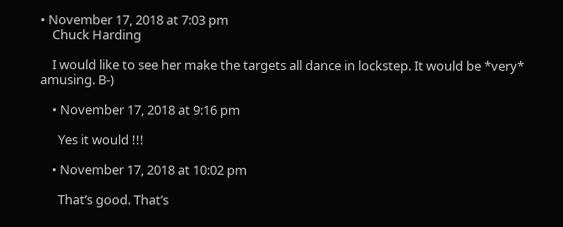• November 17, 2018 at 7:03 pm
    Chuck Harding

    I would like to see her make the targets all dance in lockstep. It would be *very* amusing. B-)

    • November 17, 2018 at 9:16 pm

      Yes it would !!!

    • November 17, 2018 at 10:02 pm

      That’s good. That’s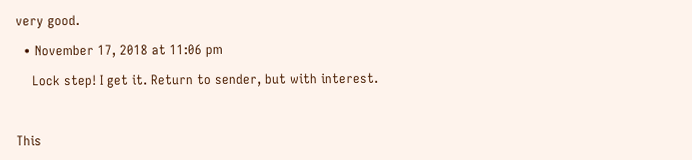very good.

  • November 17, 2018 at 11:06 pm

    Lock step! I get it. Return to sender, but with interest.



This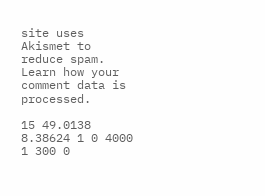site uses Akismet to reduce spam. Learn how your comment data is processed.

15 49.0138 8.38624 1 0 4000 1 300 0